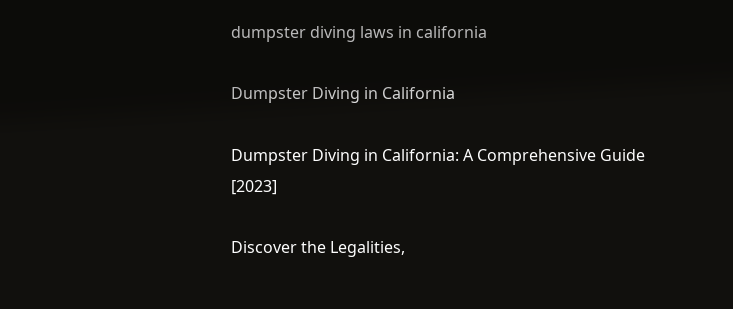dumpster diving laws in california

Dumpster Diving in California

Dumpster Diving in California: A Comprehensive Guide [2023]

Discover the Legalities,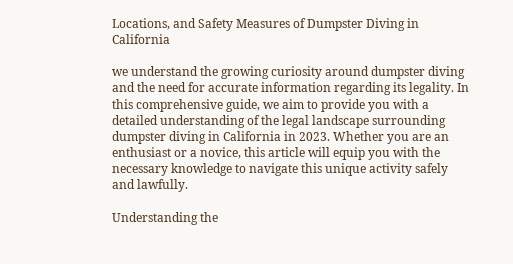Locations, and Safety Measures of Dumpster Diving in California

we understand the growing curiosity around dumpster diving and the need for accurate information regarding its legality. In this comprehensive guide, we aim to provide you with a detailed understanding of the legal landscape surrounding dumpster diving in California in 2023. Whether you are an enthusiast or a novice, this article will equip you with the necessary knowledge to navigate this unique activity safely and lawfully.

Understanding the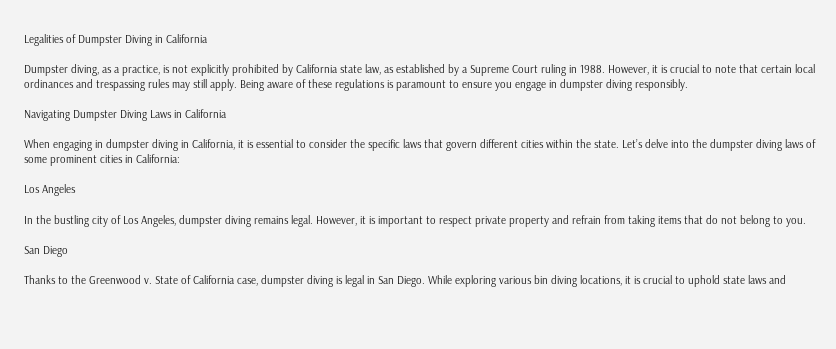Legalities of Dumpster Diving in California

Dumpster diving, as a practice, is not explicitly prohibited by California state law, as established by a Supreme Court ruling in 1988. However, it is crucial to note that certain local ordinances and trespassing rules may still apply. Being aware of these regulations is paramount to ensure you engage in dumpster diving responsibly.

Navigating Dumpster Diving Laws in California

When engaging in dumpster diving in California, it is essential to consider the specific laws that govern different cities within the state. Let’s delve into the dumpster diving laws of some prominent cities in California:

Los Angeles

In the bustling city of Los Angeles, dumpster diving remains legal. However, it is important to respect private property and refrain from taking items that do not belong to you.

San Diego

Thanks to the Greenwood v. State of California case, dumpster diving is legal in San Diego. While exploring various bin diving locations, it is crucial to uphold state laws and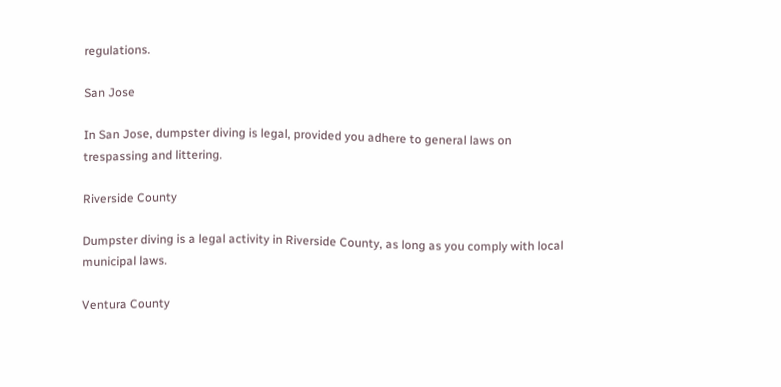regulations.

San Jose

In San Jose, dumpster diving is legal, provided you adhere to general laws on trespassing and littering.

Riverside County

Dumpster diving is a legal activity in Riverside County, as long as you comply with local municipal laws.

Ventura County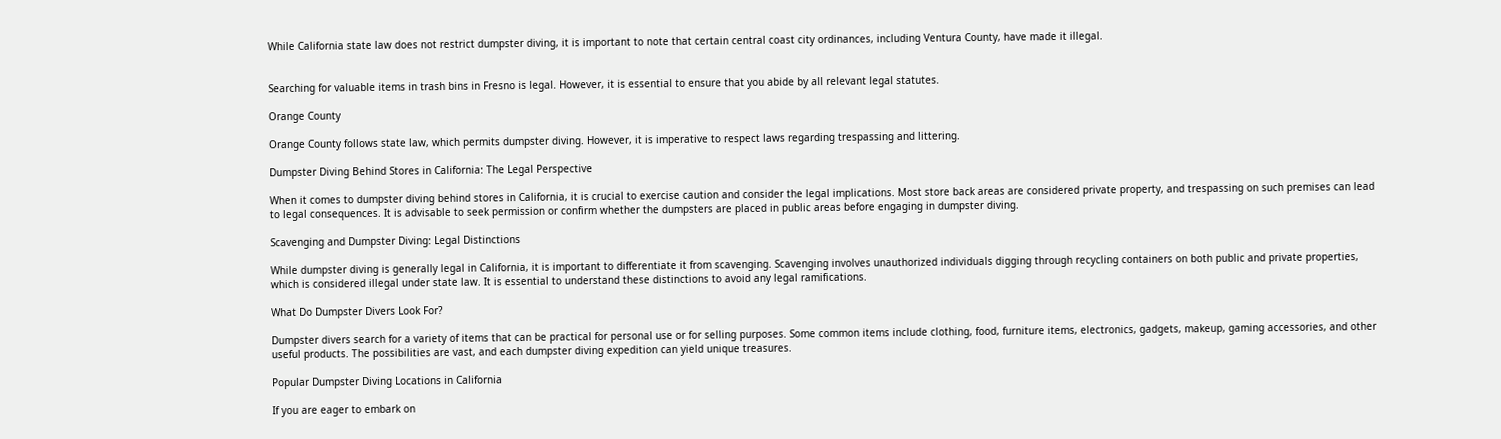While California state law does not restrict dumpster diving, it is important to note that certain central coast city ordinances, including Ventura County, have made it illegal.


Searching for valuable items in trash bins in Fresno is legal. However, it is essential to ensure that you abide by all relevant legal statutes.

Orange County

Orange County follows state law, which permits dumpster diving. However, it is imperative to respect laws regarding trespassing and littering.

Dumpster Diving Behind Stores in California: The Legal Perspective

When it comes to dumpster diving behind stores in California, it is crucial to exercise caution and consider the legal implications. Most store back areas are considered private property, and trespassing on such premises can lead to legal consequences. It is advisable to seek permission or confirm whether the dumpsters are placed in public areas before engaging in dumpster diving.

Scavenging and Dumpster Diving: Legal Distinctions

While dumpster diving is generally legal in California, it is important to differentiate it from scavenging. Scavenging involves unauthorized individuals digging through recycling containers on both public and private properties, which is considered illegal under state law. It is essential to understand these distinctions to avoid any legal ramifications.

What Do Dumpster Divers Look For?

Dumpster divers search for a variety of items that can be practical for personal use or for selling purposes. Some common items include clothing, food, furniture items, electronics, gadgets, makeup, gaming accessories, and other useful products. The possibilities are vast, and each dumpster diving expedition can yield unique treasures.

Popular Dumpster Diving Locations in California

If you are eager to embark on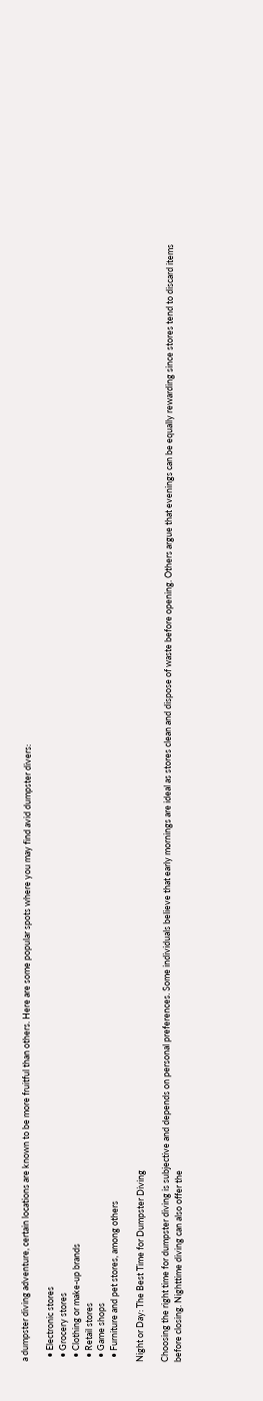a dumpster diving adventure, certain locations are known to be more fruitful than others. Here are some popular spots where you may find avid dumpster divers:

  • Electronic stores
  • Grocery stores
  • Clothing or make-up brands
  • Retail stores
  • Game shops
  • Furniture and pet stores, among others

Night or Day: The Best Time for Dumpster Diving

Choosing the right time for dumpster diving is subjective and depends on personal preferences. Some individuals believe that early mornings are ideal as stores clean and dispose of waste before opening. Others argue that evenings can be equally rewarding since stores tend to discard items before closing. Nighttime diving can also offer the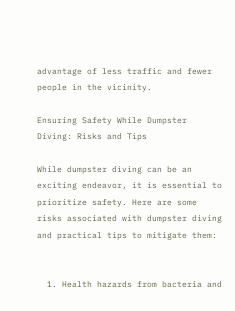advantage of less traffic and fewer people in the vicinity.

Ensuring Safety While Dumpster Diving: Risks and Tips

While dumpster diving can be an exciting endeavor, it is essential to prioritize safety. Here are some risks associated with dumpster diving and practical tips to mitigate them:


  1. Health hazards from bacteria and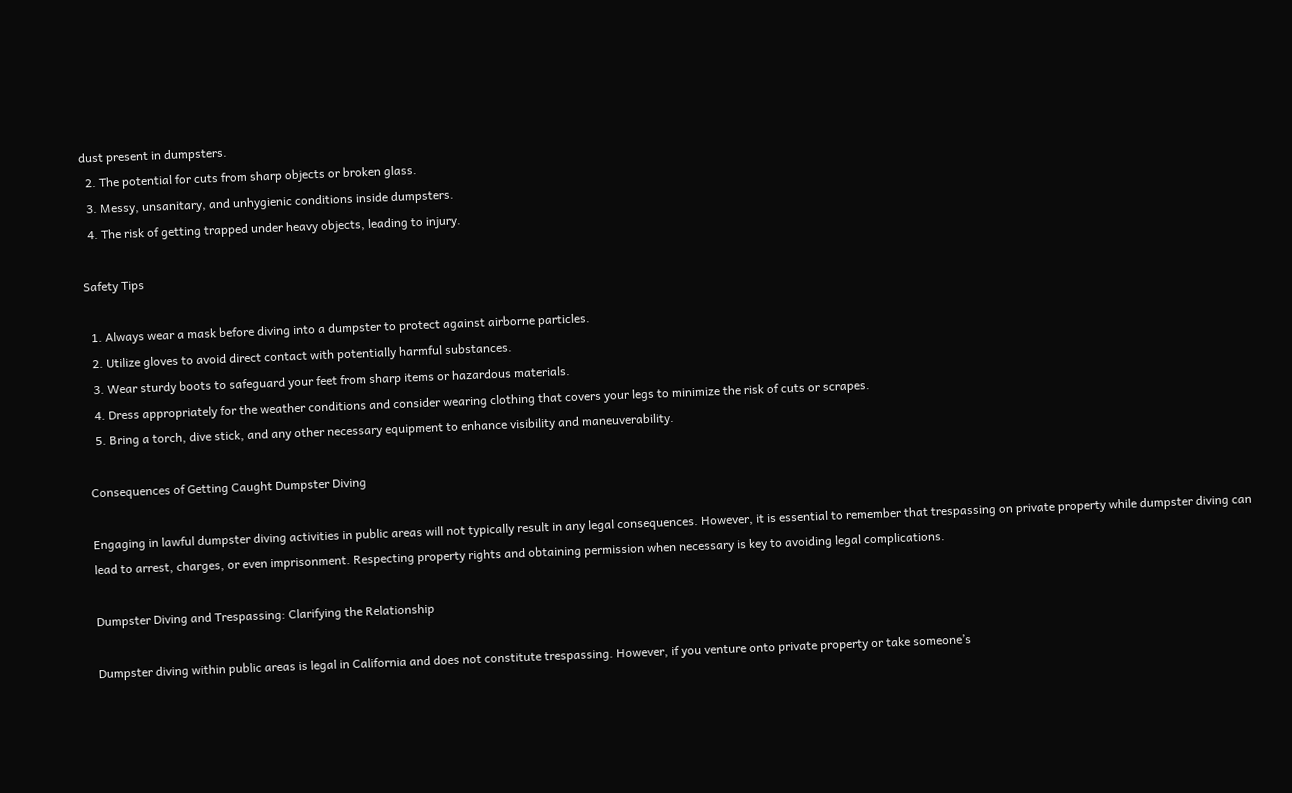dust present in dumpsters.
  2. The potential for cuts from sharp objects or broken glass.
  3. Messy, unsanitary, and unhygienic conditions inside dumpsters.
  4. The risk of getting trapped under heavy objects, leading to injury.

Safety Tips

  1. Always wear a mask before diving into a dumpster to protect against airborne particles.
  2. Utilize gloves to avoid direct contact with potentially harmful substances.
  3. Wear sturdy boots to safeguard your feet from sharp items or hazardous materials.
  4. Dress appropriately for the weather conditions and consider wearing clothing that covers your legs to minimize the risk of cuts or scrapes.
  5. Bring a torch, dive stick, and any other necessary equipment to enhance visibility and maneuverability.

Consequences of Getting Caught Dumpster Diving

Engaging in lawful dumpster diving activities in public areas will not typically result in any legal consequences. However, it is essential to remember that trespassing on private property while dumpster diving can lead to arrest, charges, or even imprisonment. Respecting property rights and obtaining permission when necessary is key to avoiding legal complications.

Dumpster Diving and Trespassing: Clarifying the Relationship

Dumpster diving within public areas is legal in California and does not constitute trespassing. However, if you venture onto private property or take someone’s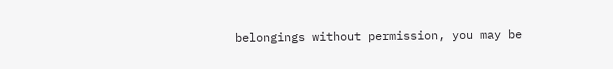belongings without permission, you may be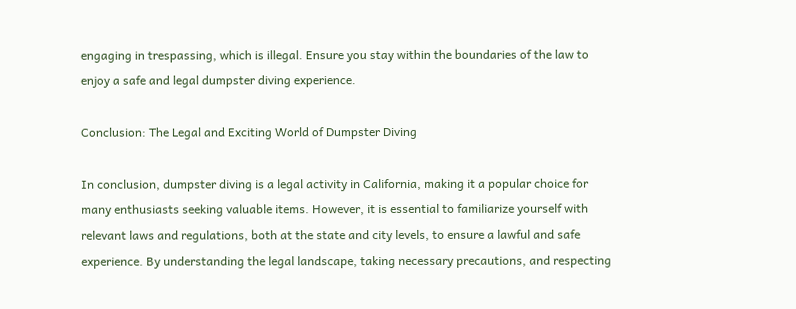engaging in trespassing, which is illegal. Ensure you stay within the boundaries of the law to enjoy a safe and legal dumpster diving experience.

Conclusion: The Legal and Exciting World of Dumpster Diving

In conclusion, dumpster diving is a legal activity in California, making it a popular choice for many enthusiasts seeking valuable items. However, it is essential to familiarize yourself with relevant laws and regulations, both at the state and city levels, to ensure a lawful and safe experience. By understanding the legal landscape, taking necessary precautions, and respecting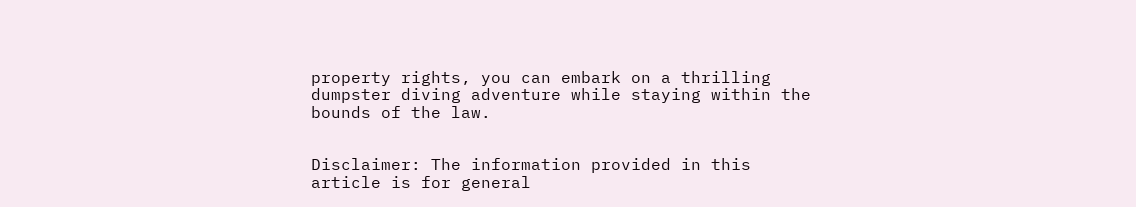property rights, you can embark on a thrilling dumpster diving adventure while staying within the bounds of the law.


Disclaimer: The information provided in this article is for general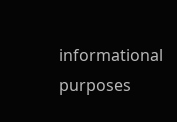informational purposes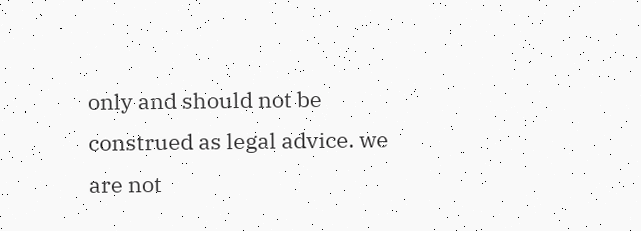only and should not be construed as legal advice. we are not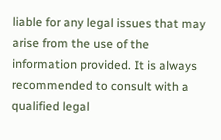liable for any legal issues that may arise from the use of the information provided. It is always recommended to consult with a qualified legal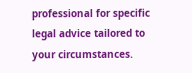professional for specific legal advice tailored to your circumstances.